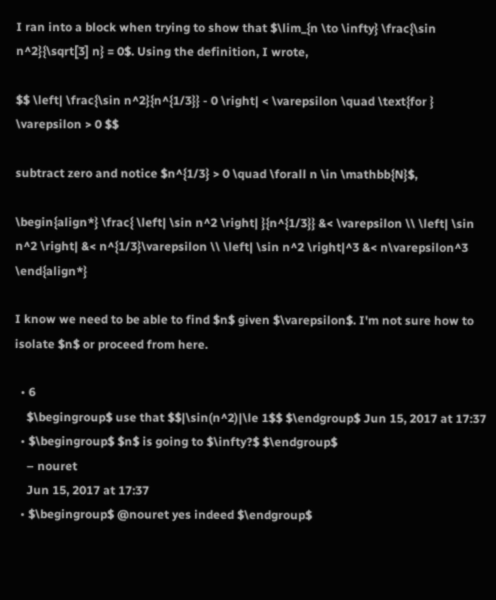I ran into a block when trying to show that $\lim_{n \to \infty} \frac{\sin n^2}{\sqrt[3] n} = 0$. Using the definition, I wrote,

$$ \left| \frac{\sin n^2}{n^{1/3}} - 0 \right| < \varepsilon \quad \text{for } \varepsilon > 0 $$

subtract zero and notice $n^{1/3} > 0 \quad \forall n \in \mathbb{N}$,

\begin{align*} \frac{ \left| \sin n^2 \right| }{n^{1/3}} &< \varepsilon \\ \left| \sin n^2 \right| &< n^{1/3}\varepsilon \\ \left| \sin n^2 \right|^3 &< n\varepsilon^3 \end{align*}

I know we need to be able to find $n$ given $\varepsilon$. I'm not sure how to isolate $n$ or proceed from here.

  • 6
    $\begingroup$ use that $$|\sin(n^2)|\le 1$$ $\endgroup$ Jun 15, 2017 at 17:37
  • $\begingroup$ $n$ is going to $\infty?$ $\endgroup$
    – nouret
    Jun 15, 2017 at 17:37
  • $\begingroup$ @nouret yes indeed $\endgroup$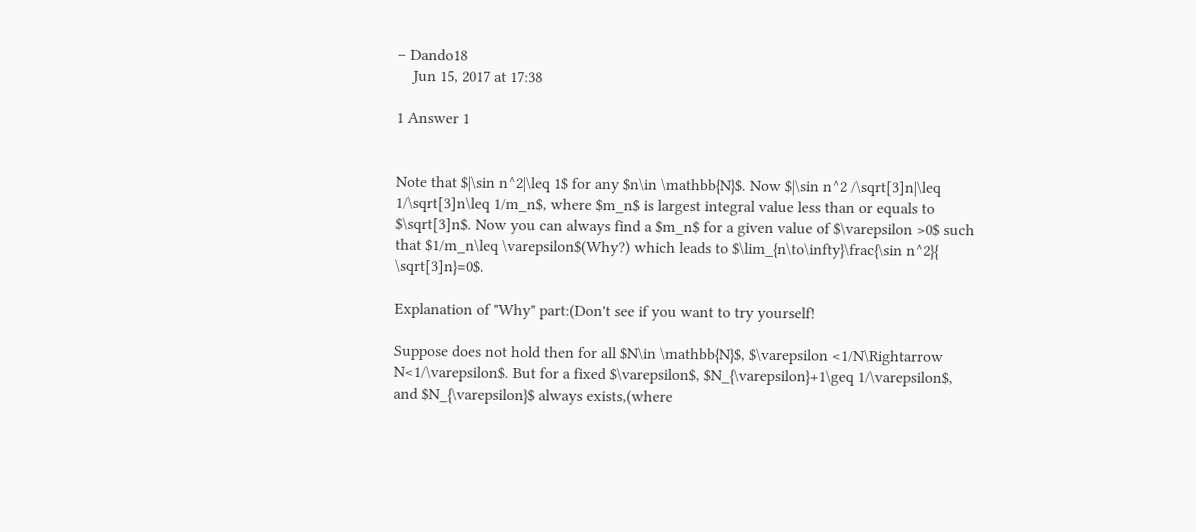– Dando18
    Jun 15, 2017 at 17:38

1 Answer 1


Note that $|\sin n^2|\leq 1$ for any $n\in \mathbb{N}$. Now $|\sin n^2 /\sqrt[3]n|\leq 1/\sqrt[3]n\leq 1/m_n$, where $m_n$ is largest integral value less than or equals to $\sqrt[3]n$. Now you can always find a $m_n$ for a given value of $\varepsilon >0$ such that $1/m_n\leq \varepsilon$(Why?) which leads to $\lim_{n\to\infty}\frac{\sin n^2}{ \sqrt[3]n}=0$.

Explanation of "Why" part:(Don't see if you want to try yourself!

Suppose does not hold then for all $N\in \mathbb{N}$, $\varepsilon <1/N\Rightarrow N<1/\varepsilon$. But for a fixed $\varepsilon$, $N_{\varepsilon}+1\geq 1/\varepsilon$, and $N_{\varepsilon}$ always exists,(where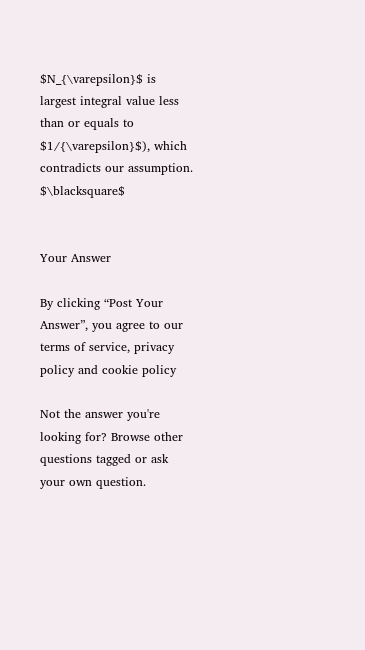$N_{\varepsilon}$ is largest integral value less than or equals to $1/{\varepsilon}$), which contradicts our assumption. $\blacksquare$


Your Answer

By clicking “Post Your Answer”, you agree to our terms of service, privacy policy and cookie policy

Not the answer you're looking for? Browse other questions tagged or ask your own question.